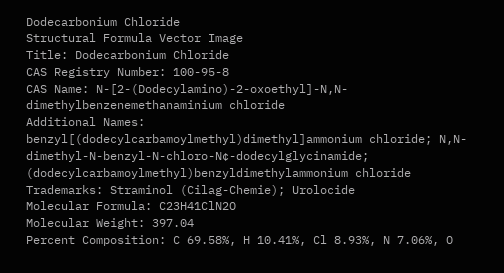Dodecarbonium Chloride
Structural Formula Vector Image
Title: Dodecarbonium Chloride
CAS Registry Number: 100-95-8
CAS Name: N-[2-(Dodecylamino)-2-oxoethyl]-N,N-dimethylbenzenemethanaminium chloride
Additional Names: benzyl[(dodecylcarbamoylmethyl)dimethyl]ammonium chloride; N,N-dimethyl-N-benzyl-N-chloro-N¢-dodecylglycinamide; (dodecylcarbamoylmethyl)benzyldimethylammonium chloride
Trademarks: Straminol (Cilag-Chemie); Urolocide
Molecular Formula: C23H41ClN2O
Molecular Weight: 397.04
Percent Composition: C 69.58%, H 10.41%, Cl 8.93%, N 7.06%, O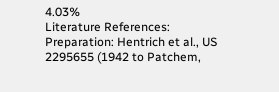4.03%
Literature References: Preparation: Hentrich et al., US 2295655 (1942 to Patchem,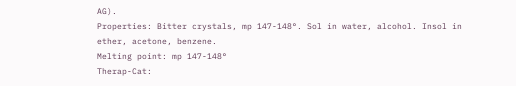AG).
Properties: Bitter crystals, mp 147-148°. Sol in water, alcohol. Insol in ether, acetone, benzene.
Melting point: mp 147-148°
Therap-Cat: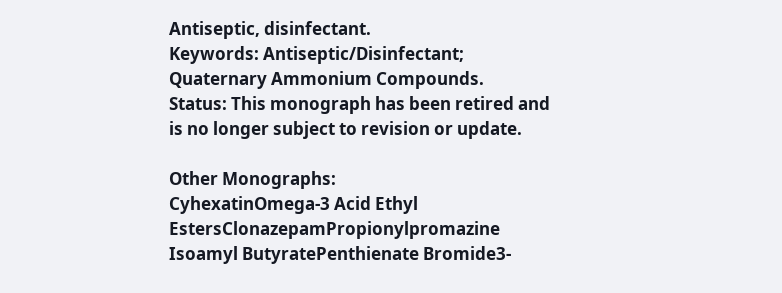Antiseptic, disinfectant.
Keywords: Antiseptic/Disinfectant; Quaternary Ammonium Compounds.
Status: This monograph has been retired and is no longer subject to revision or update.

Other Monographs:
CyhexatinOmega-3 Acid Ethyl EstersClonazepamPropionylpromazine
Isoamyl ButyratePenthienate Bromide3-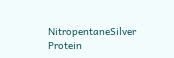NitropentaneSilver Protein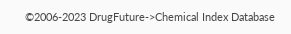©2006-2023 DrugFuture->Chemical Index Database